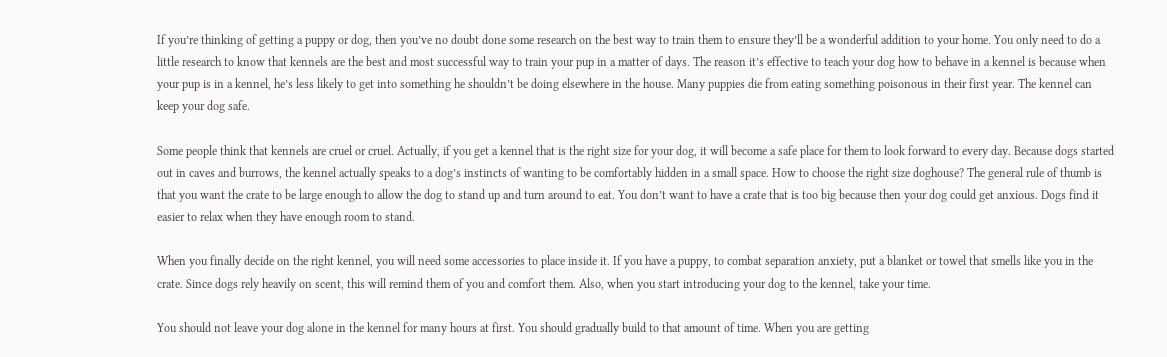If you’re thinking of getting a puppy or dog, then you’ve no doubt done some research on the best way to train them to ensure they’ll be a wonderful addition to your home. You only need to do a little research to know that kennels are the best and most successful way to train your pup in a matter of days. The reason it’s effective to teach your dog how to behave in a kennel is because when your pup is in a kennel, he’s less likely to get into something he shouldn’t be doing elsewhere in the house. Many puppies die from eating something poisonous in their first year. The kennel can keep your dog safe.

Some people think that kennels are cruel or cruel. Actually, if you get a kennel that is the right size for your dog, it will become a safe place for them to look forward to every day. Because dogs started out in caves and burrows, the kennel actually speaks to a dog’s instincts of wanting to be comfortably hidden in a small space. How to choose the right size doghouse? The general rule of thumb is that you want the crate to be large enough to allow the dog to stand up and turn around to eat. You don’t want to have a crate that is too big because then your dog could get anxious. Dogs find it easier to relax when they have enough room to stand.

When you finally decide on the right kennel, you will need some accessories to place inside it. If you have a puppy, to combat separation anxiety, put a blanket or towel that smells like you in the crate. Since dogs rely heavily on scent, this will remind them of you and comfort them. Also, when you start introducing your dog to the kennel, take your time.

You should not leave your dog alone in the kennel for many hours at first. You should gradually build to that amount of time. When you are getting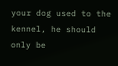your dog used to the kennel, he should only be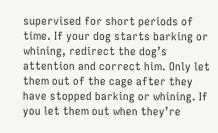supervised for short periods of time. If your dog starts barking or whining, redirect the dog’s attention and correct him. Only let them out of the cage after they have stopped barking or whining. If you let them out when they’re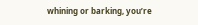whining or barking, you’re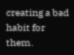creating a bad habit for them.